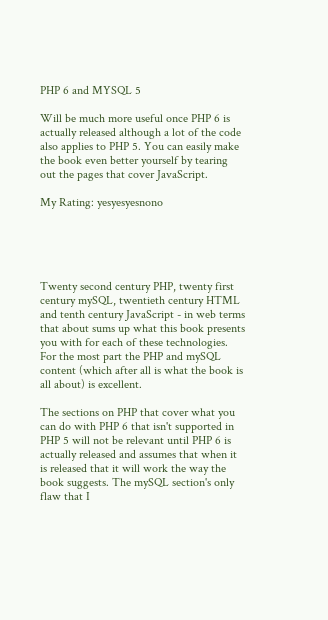PHP 6 and MYSQL 5

Will be much more useful once PHP 6 is actually released although a lot of the code also applies to PHP 5. You can easily make the book even better yourself by tearing out the pages that cover JavaScript.

My Rating: yesyesyesnono





Twenty second century PHP, twenty first century mySQL, twentieth century HTML and tenth century JavaScript - in web terms that about sums up what this book presents you with for each of these technologies. For the most part the PHP and mySQL content (which after all is what the book is all about) is excellent.

The sections on PHP that cover what you can do with PHP 6 that isn't supported in PHP 5 will not be relevant until PHP 6 is actually released and assumes that when it is released that it will work the way the book suggests. The mySQL section's only flaw that I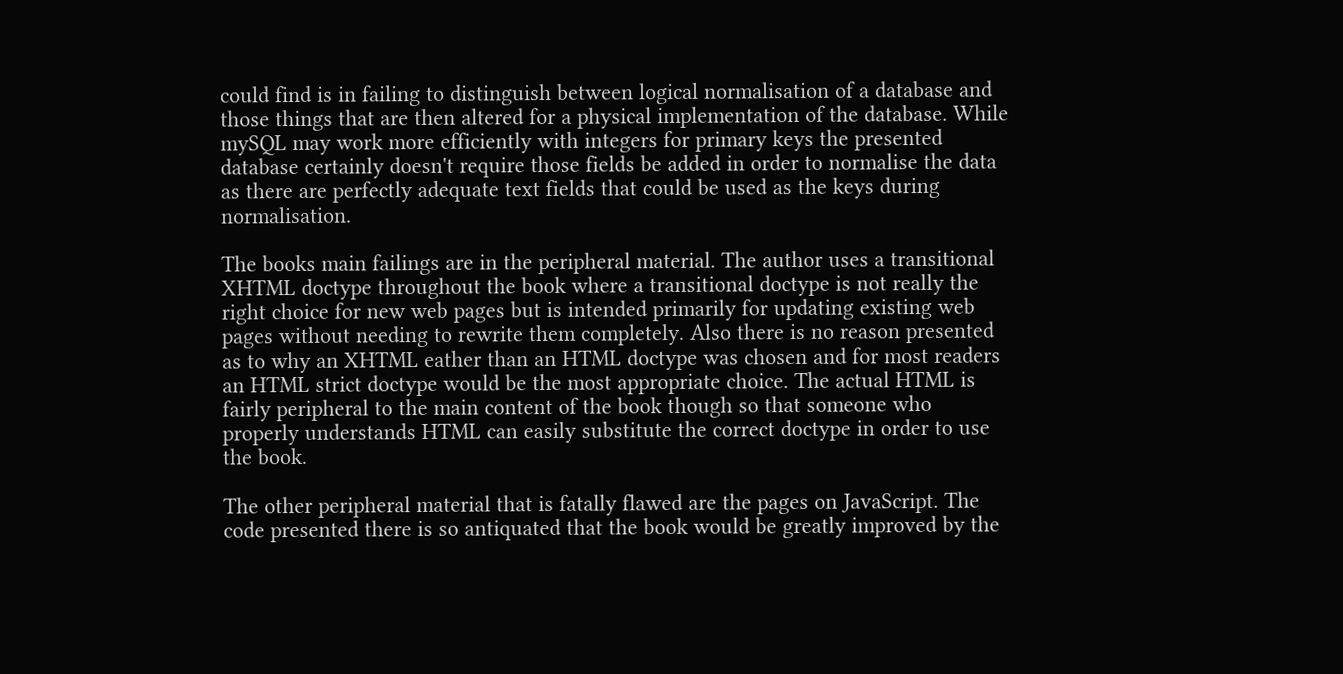could find is in failing to distinguish between logical normalisation of a database and those things that are then altered for a physical implementation of the database. While mySQL may work more efficiently with integers for primary keys the presented database certainly doesn't require those fields be added in order to normalise the data as there are perfectly adequate text fields that could be used as the keys during normalisation.

The books main failings are in the peripheral material. The author uses a transitional XHTML doctype throughout the book where a transitional doctype is not really the right choice for new web pages but is intended primarily for updating existing web pages without needing to rewrite them completely. Also there is no reason presented as to why an XHTML eather than an HTML doctype was chosen and for most readers an HTML strict doctype would be the most appropriate choice. The actual HTML is fairly peripheral to the main content of the book though so that someone who properly understands HTML can easily substitute the correct doctype in order to use the book.

The other peripheral material that is fatally flawed are the pages on JavaScript. The code presented there is so antiquated that the book would be greatly improved by the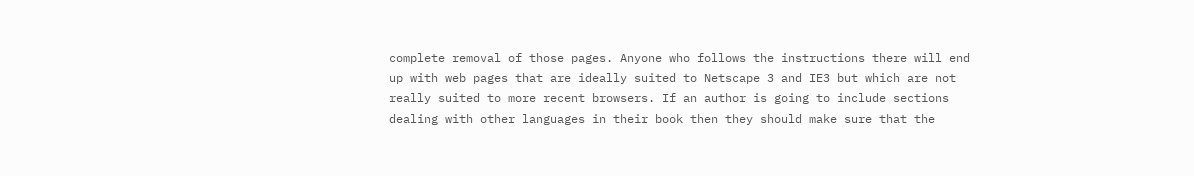complete removal of those pages. Anyone who follows the instructions there will end up with web pages that are ideally suited to Netscape 3 and IE3 but which are not really suited to more recent browsers. If an author is going to include sections dealing with other languages in their book then they should make sure that the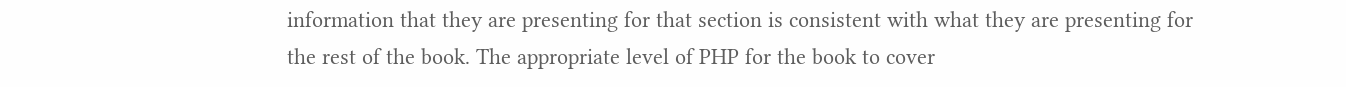information that they are presenting for that section is consistent with what they are presenting for the rest of the book. The appropriate level of PHP for the book to cover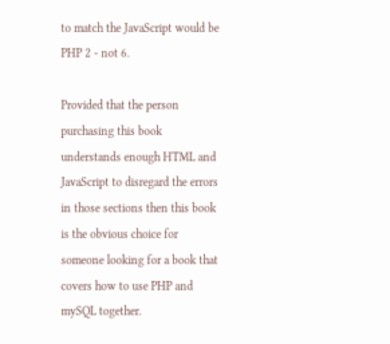to match the JavaScript would be PHP 2 - not 6.

Provided that the person purchasing this book understands enough HTML and JavaScript to disregard the errors in those sections then this book is the obvious choice for someone looking for a book that covers how to use PHP and mySQL together.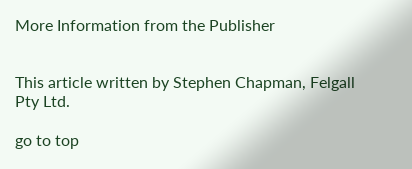More Information from the Publisher


This article written by Stephen Chapman, Felgall Pty Ltd.

go to top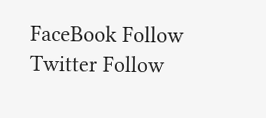FaceBook Follow
Twitter Follow